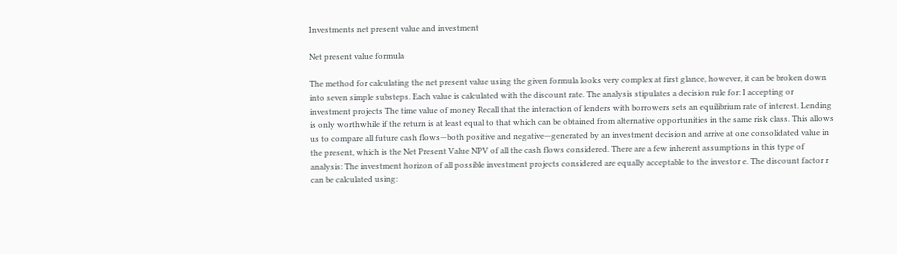Investments net present value and investment

Net present value formula

The method for calculating the net present value using the given formula looks very complex at first glance, however, it can be broken down into seven simple substeps. Each value is calculated with the discount rate. The analysis stipulates a decision rule for: I accepting or investment projects The time value of money Recall that the interaction of lenders with borrowers sets an equilibrium rate of interest. Lending is only worthwhile if the return is at least equal to that which can be obtained from alternative opportunities in the same risk class. This allows us to compare all future cash flows—both positive and negative—generated by an investment decision and arrive at one consolidated value in the present, which is the Net Present Value NPV of all the cash flows considered. There are a few inherent assumptions in this type of analysis: The investment horizon of all possible investment projects considered are equally acceptable to the investor e. The discount factor r can be calculated using: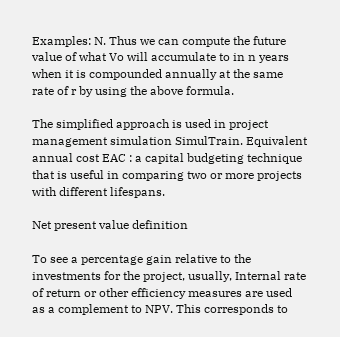Examples: N. Thus we can compute the future value of what Vo will accumulate to in n years when it is compounded annually at the same rate of r by using the above formula.

The simplified approach is used in project management simulation SimulTrain. Equivalent annual cost EAC : a capital budgeting technique that is useful in comparing two or more projects with different lifespans.

Net present value definition

To see a percentage gain relative to the investments for the project, usually, Internal rate of return or other efficiency measures are used as a complement to NPV. This corresponds to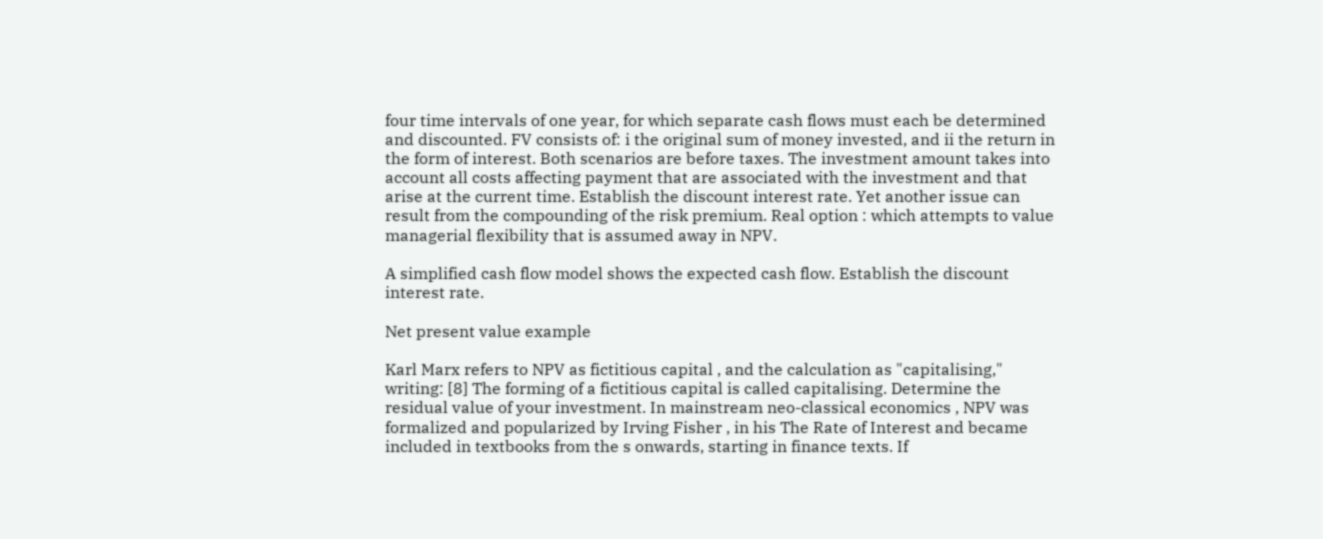four time intervals of one year, for which separate cash flows must each be determined and discounted. FV consists of: i the original sum of money invested, and ii the return in the form of interest. Both scenarios are before taxes. The investment amount takes into account all costs affecting payment that are associated with the investment and that arise at the current time. Establish the discount interest rate. Yet another issue can result from the compounding of the risk premium. Real option : which attempts to value managerial flexibility that is assumed away in NPV.

A simplified cash flow model shows the expected cash flow. Establish the discount interest rate.

Net present value example

Karl Marx refers to NPV as fictitious capital , and the calculation as "capitalising," writing: [8] The forming of a fictitious capital is called capitalising. Determine the residual value of your investment. In mainstream neo-classical economics , NPV was formalized and popularized by Irving Fisher , in his The Rate of Interest and became included in textbooks from the s onwards, starting in finance texts. If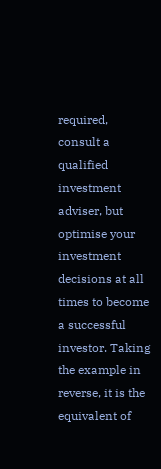required, consult a qualified investment adviser, but optimise your investment decisions at all times to become a successful investor. Taking the example in reverse, it is the equivalent of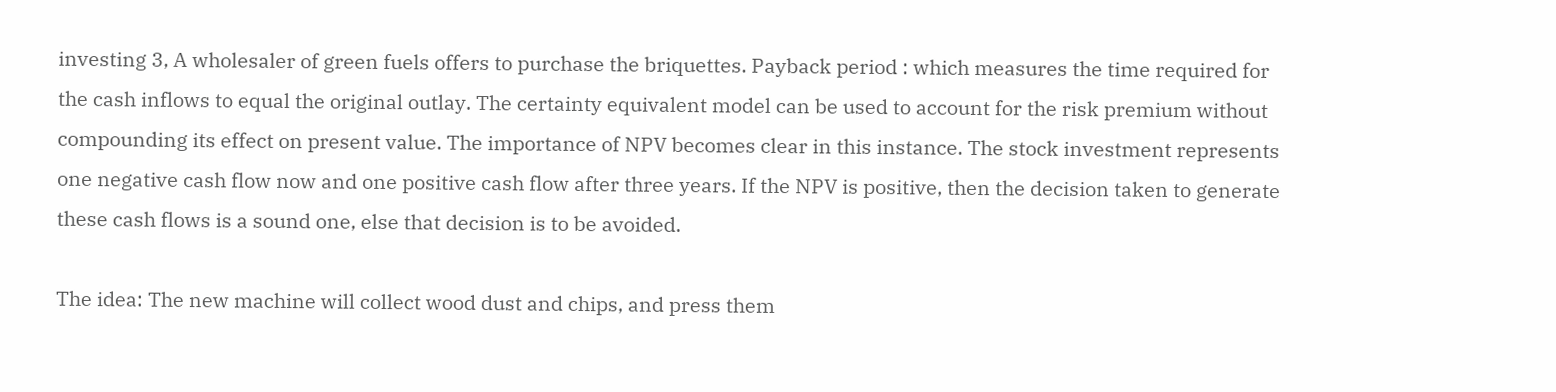investing 3, A wholesaler of green fuels offers to purchase the briquettes. Payback period : which measures the time required for the cash inflows to equal the original outlay. The certainty equivalent model can be used to account for the risk premium without compounding its effect on present value. The importance of NPV becomes clear in this instance. The stock investment represents one negative cash flow now and one positive cash flow after three years. If the NPV is positive, then the decision taken to generate these cash flows is a sound one, else that decision is to be avoided.

The idea: The new machine will collect wood dust and chips, and press them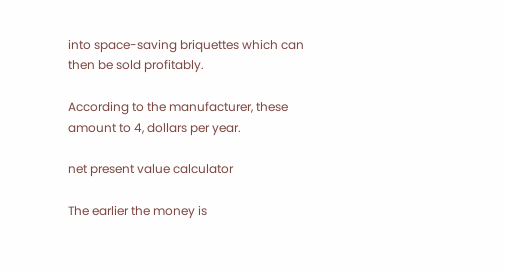into space-saving briquettes which can then be sold profitably.

According to the manufacturer, these amount to 4, dollars per year.

net present value calculator

The earlier the money is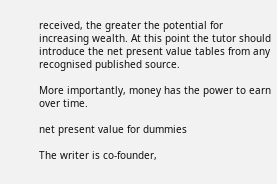received, the greater the potential for increasing wealth. At this point the tutor should introduce the net present value tables from any recognised published source.

More importantly, money has the power to earn over time.

net present value for dummies

The writer is co-founder,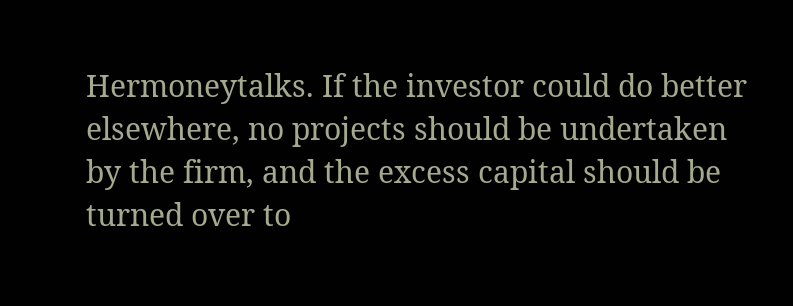Hermoneytalks. If the investor could do better elsewhere, no projects should be undertaken by the firm, and the excess capital should be turned over to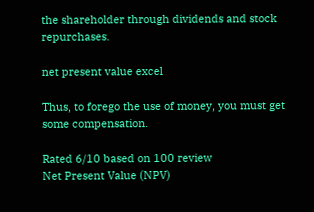the shareholder through dividends and stock repurchases.

net present value excel

Thus, to forego the use of money, you must get some compensation.

Rated 6/10 based on 100 review
Net Present Value (NPV)